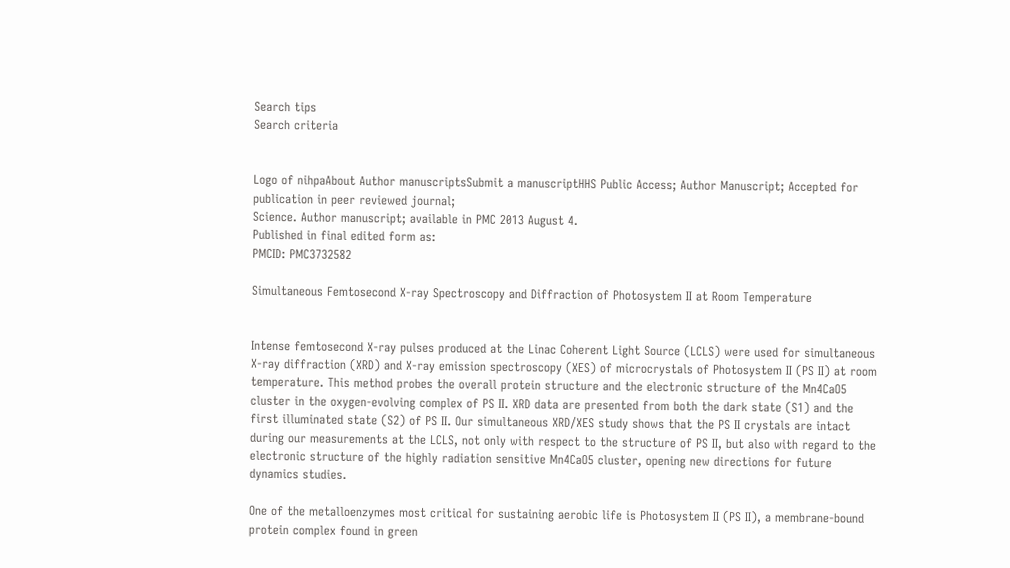Search tips
Search criteria


Logo of nihpaAbout Author manuscriptsSubmit a manuscriptHHS Public Access; Author Manuscript; Accepted for publication in peer reviewed journal;
Science. Author manuscript; available in PMC 2013 August 4.
Published in final edited form as:
PMCID: PMC3732582

Simultaneous Femtosecond X-ray Spectroscopy and Diffraction of Photosystem II at Room Temperature


Intense femtosecond X-ray pulses produced at the Linac Coherent Light Source (LCLS) were used for simultaneous X-ray diffraction (XRD) and X-ray emission spectroscopy (XES) of microcrystals of Photosystem II (PS II) at room temperature. This method probes the overall protein structure and the electronic structure of the Mn4CaO5 cluster in the oxygen-evolving complex of PS II. XRD data are presented from both the dark state (S1) and the first illuminated state (S2) of PS II. Our simultaneous XRD/XES study shows that the PS II crystals are intact during our measurements at the LCLS, not only with respect to the structure of PS II, but also with regard to the electronic structure of the highly radiation sensitive Mn4CaO5 cluster, opening new directions for future dynamics studies.

One of the metalloenzymes most critical for sustaining aerobic life is Photosystem II (PS II), a membrane-bound protein complex found in green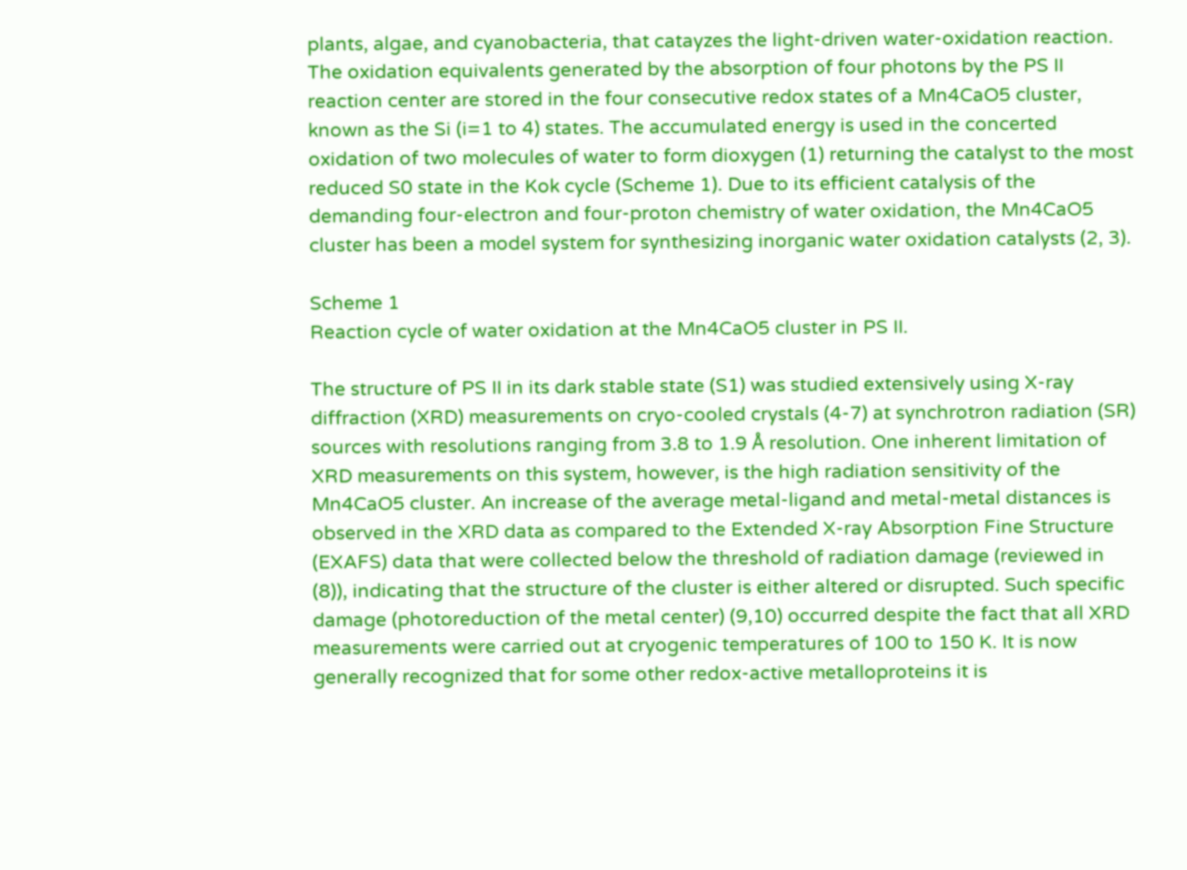plants, algae, and cyanobacteria, that catayzes the light-driven water-oxidation reaction. The oxidation equivalents generated by the absorption of four photons by the PS II reaction center are stored in the four consecutive redox states of a Mn4CaO5 cluster, known as the Si (i=1 to 4) states. The accumulated energy is used in the concerted oxidation of two molecules of water to form dioxygen (1) returning the catalyst to the most reduced S0 state in the Kok cycle (Scheme 1). Due to its efficient catalysis of the demanding four-electron and four-proton chemistry of water oxidation, the Mn4CaO5 cluster has been a model system for synthesizing inorganic water oxidation catalysts (2, 3).

Scheme 1
Reaction cycle of water oxidation at the Mn4CaO5 cluster in PS II.

The structure of PS II in its dark stable state (S1) was studied extensively using X-ray diffraction (XRD) measurements on cryo-cooled crystals (4-7) at synchrotron radiation (SR) sources with resolutions ranging from 3.8 to 1.9 Å resolution. One inherent limitation of XRD measurements on this system, however, is the high radiation sensitivity of the Mn4CaO5 cluster. An increase of the average metal-ligand and metal-metal distances is observed in the XRD data as compared to the Extended X-ray Absorption Fine Structure (EXAFS) data that were collected below the threshold of radiation damage (reviewed in (8)), indicating that the structure of the cluster is either altered or disrupted. Such specific damage (photoreduction of the metal center) (9,10) occurred despite the fact that all XRD measurements were carried out at cryogenic temperatures of 100 to 150 K. It is now generally recognized that for some other redox-active metalloproteins it is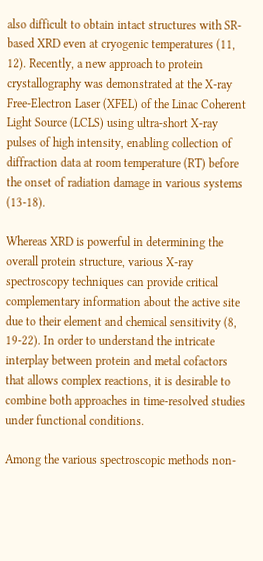also difficult to obtain intact structures with SR-based XRD even at cryogenic temperatures (11, 12). Recently, a new approach to protein crystallography was demonstrated at the X-ray Free-Electron Laser (XFEL) of the Linac Coherent Light Source (LCLS) using ultra-short X-ray pulses of high intensity, enabling collection of diffraction data at room temperature (RT) before the onset of radiation damage in various systems (13-18).

Whereas XRD is powerful in determining the overall protein structure, various X-ray spectroscopy techniques can provide critical complementary information about the active site due to their element and chemical sensitivity (8, 19-22). In order to understand the intricate interplay between protein and metal cofactors that allows complex reactions, it is desirable to combine both approaches in time-resolved studies under functional conditions.

Among the various spectroscopic methods non-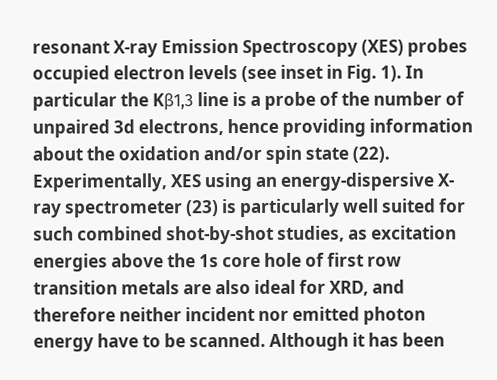resonant X-ray Emission Spectroscopy (XES) probes occupied electron levels (see inset in Fig. 1). In particular the Kβ1,3 line is a probe of the number of unpaired 3d electrons, hence providing information about the oxidation and/or spin state (22). Experimentally, XES using an energy-dispersive X-ray spectrometer (23) is particularly well suited for such combined shot-by-shot studies, as excitation energies above the 1s core hole of first row transition metals are also ideal for XRD, and therefore neither incident nor emitted photon energy have to be scanned. Although it has been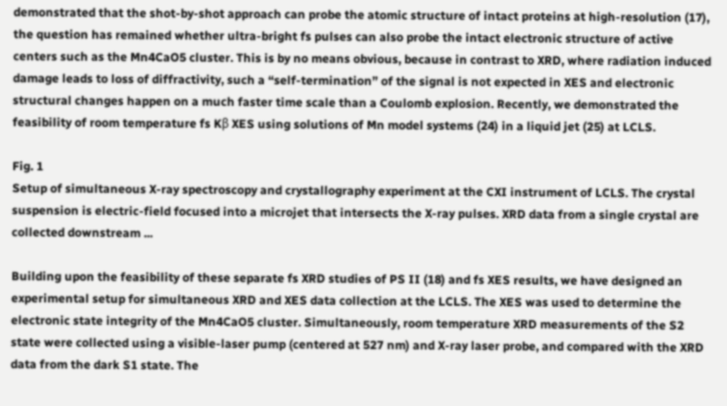demonstrated that the shot-by-shot approach can probe the atomic structure of intact proteins at high-resolution (17), the question has remained whether ultra-bright fs pulses can also probe the intact electronic structure of active centers such as the Mn4CaO5 cluster. This is by no means obvious, because in contrast to XRD, where radiation induced damage leads to loss of diffractivity, such a “self-termination” of the signal is not expected in XES and electronic structural changes happen on a much faster time scale than a Coulomb explosion. Recently, we demonstrated the feasibility of room temperature fs Kβ XES using solutions of Mn model systems (24) in a liquid jet (25) at LCLS.

Fig. 1
Setup of simultaneous X-ray spectroscopy and crystallography experiment at the CXI instrument of LCLS. The crystal suspension is electric-field focused into a microjet that intersects the X-ray pulses. XRD data from a single crystal are collected downstream ...

Building upon the feasibility of these separate fs XRD studies of PS II (18) and fs XES results, we have designed an experimental setup for simultaneous XRD and XES data collection at the LCLS. The XES was used to determine the electronic state integrity of the Mn4CaO5 cluster. Simultaneously, room temperature XRD measurements of the S2 state were collected using a visible-laser pump (centered at 527 nm) and X-ray laser probe, and compared with the XRD data from the dark S1 state. The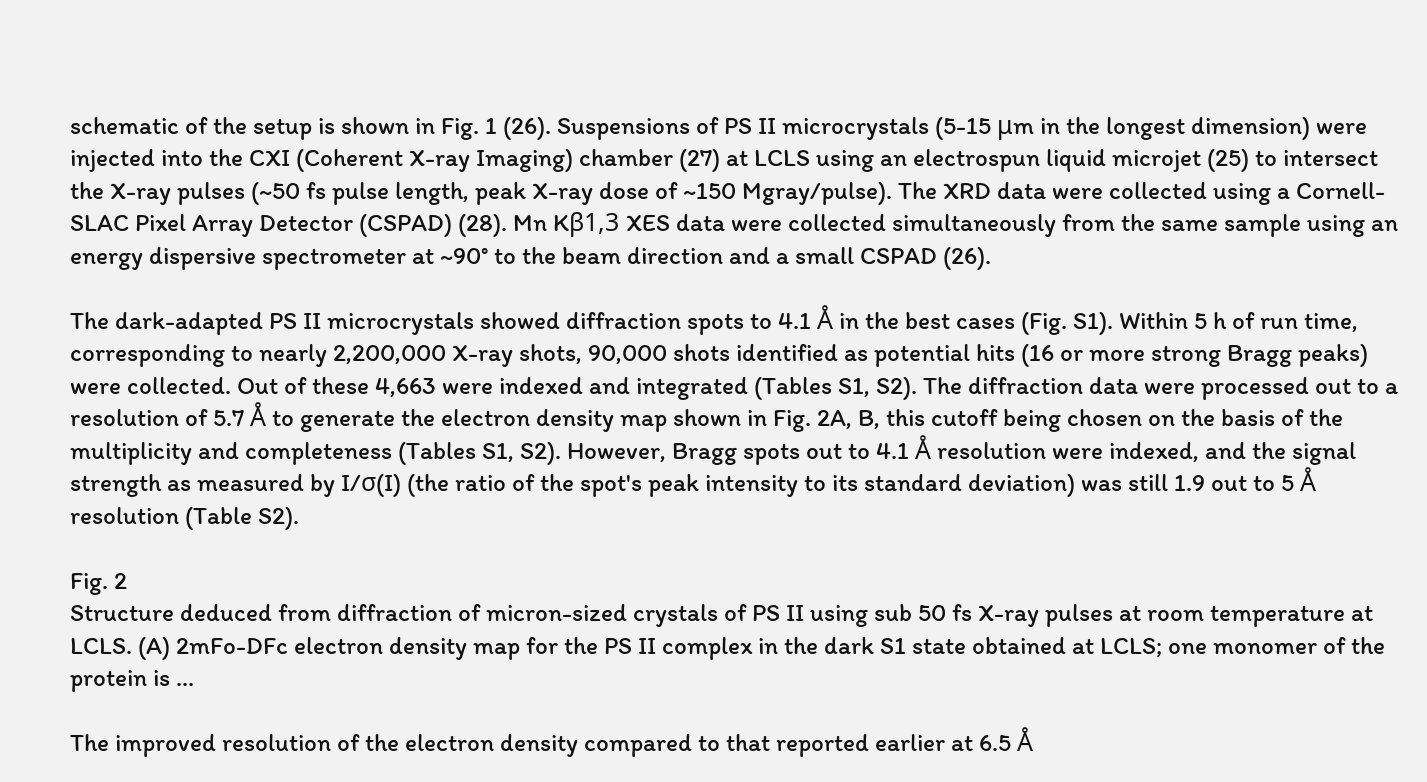schematic of the setup is shown in Fig. 1 (26). Suspensions of PS II microcrystals (5-15 μm in the longest dimension) were injected into the CXI (Coherent X-ray Imaging) chamber (27) at LCLS using an electrospun liquid microjet (25) to intersect the X-ray pulses (~50 fs pulse length, peak X-ray dose of ~150 Mgray/pulse). The XRD data were collected using a Cornell-SLAC Pixel Array Detector (CSPAD) (28). Mn Kβ1,3 XES data were collected simultaneously from the same sample using an energy dispersive spectrometer at ~90° to the beam direction and a small CSPAD (26).

The dark-adapted PS II microcrystals showed diffraction spots to 4.1 Å in the best cases (Fig. S1). Within 5 h of run time, corresponding to nearly 2,200,000 X-ray shots, 90,000 shots identified as potential hits (16 or more strong Bragg peaks) were collected. Out of these 4,663 were indexed and integrated (Tables S1, S2). The diffraction data were processed out to a resolution of 5.7 Å to generate the electron density map shown in Fig. 2A, B, this cutoff being chosen on the basis of the multiplicity and completeness (Tables S1, S2). However, Bragg spots out to 4.1 Å resolution were indexed, and the signal strength as measured by I/σ(I) (the ratio of the spot's peak intensity to its standard deviation) was still 1.9 out to 5 Å resolution (Table S2).

Fig. 2
Structure deduced from diffraction of micron-sized crystals of PS II using sub 50 fs X-ray pulses at room temperature at LCLS. (A) 2mFo-DFc electron density map for the PS II complex in the dark S1 state obtained at LCLS; one monomer of the protein is ...

The improved resolution of the electron density compared to that reported earlier at 6.5 Å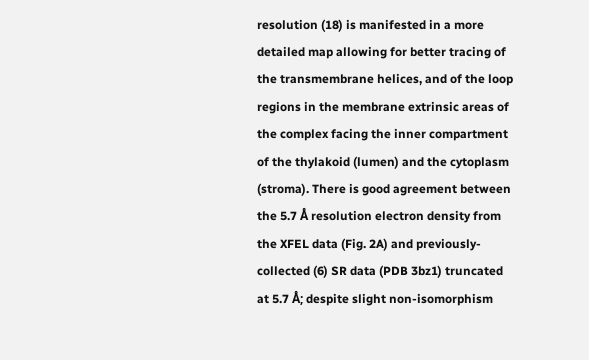resolution (18) is manifested in a more detailed map allowing for better tracing of the transmembrane helices, and of the loop regions in the membrane extrinsic areas of the complex facing the inner compartment of the thylakoid (lumen) and the cytoplasm (stroma). There is good agreement between the 5.7 Å resolution electron density from the XFEL data (Fig. 2A) and previously-collected (6) SR data (PDB 3bz1) truncated at 5.7 Å; despite slight non-isomorphism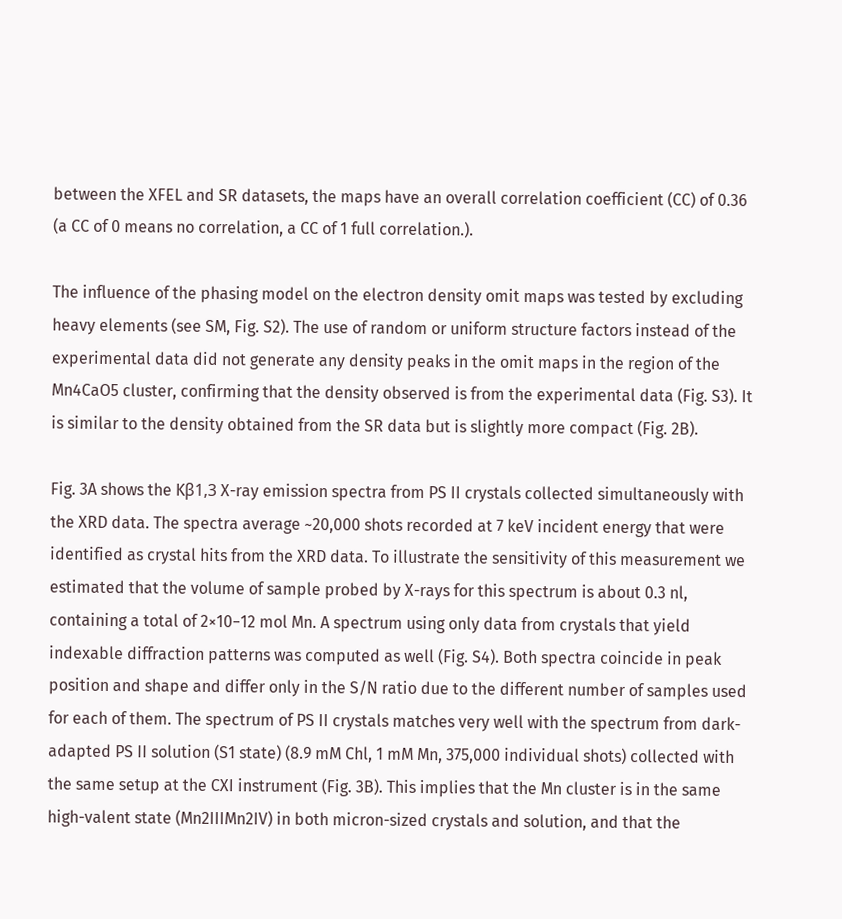between the XFEL and SR datasets, the maps have an overall correlation coefficient (CC) of 0.36 (a CC of 0 means no correlation, a CC of 1 full correlation.).

The influence of the phasing model on the electron density omit maps was tested by excluding heavy elements (see SM, Fig. S2). The use of random or uniform structure factors instead of the experimental data did not generate any density peaks in the omit maps in the region of the Mn4CaO5 cluster, confirming that the density observed is from the experimental data (Fig. S3). It is similar to the density obtained from the SR data but is slightly more compact (Fig. 2B).

Fig. 3A shows the Kβ1,3 X-ray emission spectra from PS II crystals collected simultaneously with the XRD data. The spectra average ~20,000 shots recorded at 7 keV incident energy that were identified as crystal hits from the XRD data. To illustrate the sensitivity of this measurement we estimated that the volume of sample probed by X-rays for this spectrum is about 0.3 nl, containing a total of 2×10−12 mol Mn. A spectrum using only data from crystals that yield indexable diffraction patterns was computed as well (Fig. S4). Both spectra coincide in peak position and shape and differ only in the S/N ratio due to the different number of samples used for each of them. The spectrum of PS II crystals matches very well with the spectrum from dark-adapted PS II solution (S1 state) (8.9 mM Chl, 1 mM Mn, 375,000 individual shots) collected with the same setup at the CXI instrument (Fig. 3B). This implies that the Mn cluster is in the same high-valent state (Mn2IIIMn2IV) in both micron-sized crystals and solution, and that the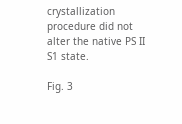crystallization procedure did not alter the native PS II S1 state.

Fig. 3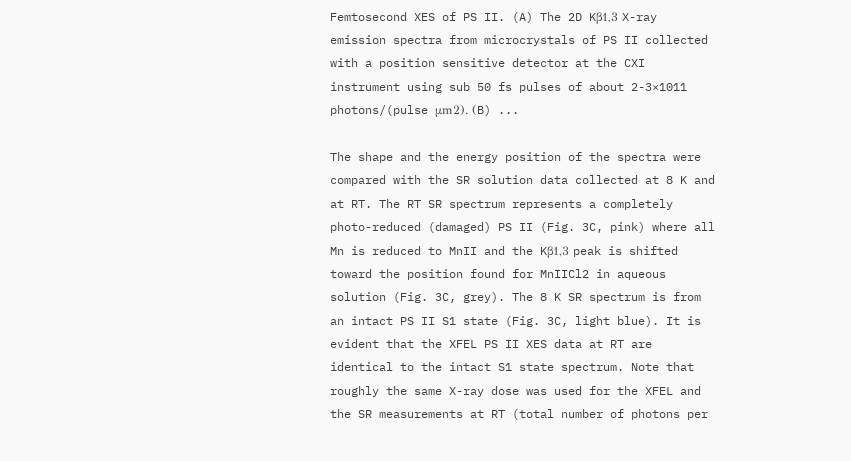Femtosecond XES of PS II. (A) The 2D Kβ1,3 X-ray emission spectra from microcrystals of PS II collected with a position sensitive detector at the CXI instrument using sub 50 fs pulses of about 2-3×1011 photons/(pulse μm2). (B) ...

The shape and the energy position of the spectra were compared with the SR solution data collected at 8 K and at RT. The RT SR spectrum represents a completely photo-reduced (damaged) PS II (Fig. 3C, pink) where all Mn is reduced to MnII and the Kβ1,3 peak is shifted toward the position found for MnIICl2 in aqueous solution (Fig. 3C, grey). The 8 K SR spectrum is from an intact PS II S1 state (Fig. 3C, light blue). It is evident that the XFEL PS II XES data at RT are identical to the intact S1 state spectrum. Note that roughly the same X-ray dose was used for the XFEL and the SR measurements at RT (total number of photons per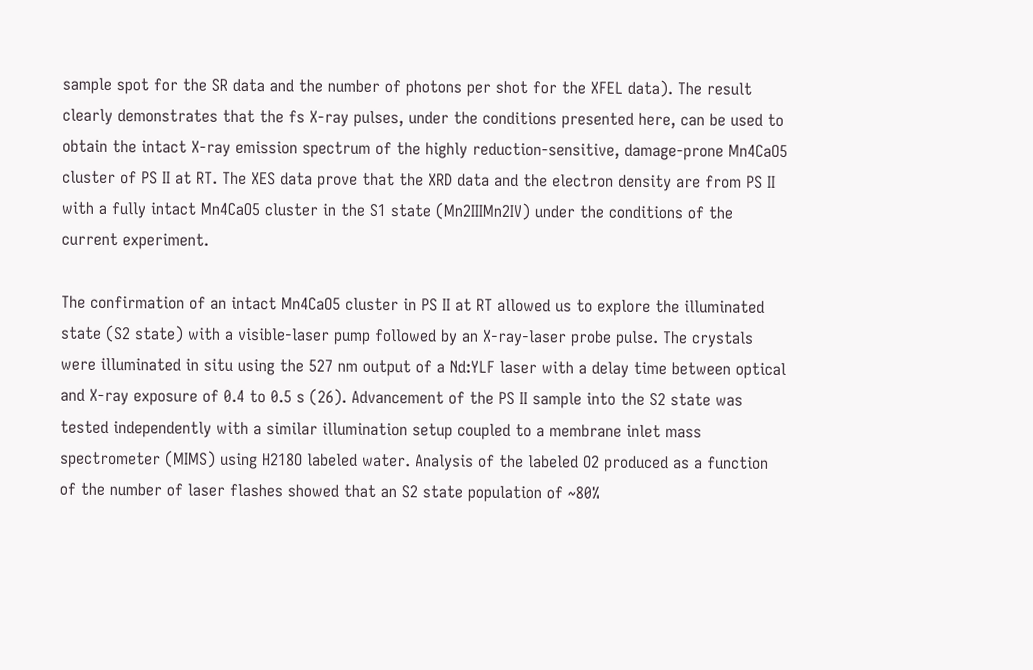sample spot for the SR data and the number of photons per shot for the XFEL data). The result clearly demonstrates that the fs X-ray pulses, under the conditions presented here, can be used to obtain the intact X-ray emission spectrum of the highly reduction-sensitive, damage-prone Mn4CaO5 cluster of PS II at RT. The XES data prove that the XRD data and the electron density are from PS II with a fully intact Mn4CaO5 cluster in the S1 state (Mn2IIIMn2IV) under the conditions of the current experiment.

The confirmation of an intact Mn4CaO5 cluster in PS II at RT allowed us to explore the illuminated state (S2 state) with a visible-laser pump followed by an X-ray-laser probe pulse. The crystals were illuminated in situ using the 527 nm output of a Nd:YLF laser with a delay time between optical and X-ray exposure of 0.4 to 0.5 s (26). Advancement of the PS II sample into the S2 state was tested independently with a similar illumination setup coupled to a membrane inlet mass spectrometer (MIMS) using H218O labeled water. Analysis of the labeled O2 produced as a function of the number of laser flashes showed that an S2 state population of ~80%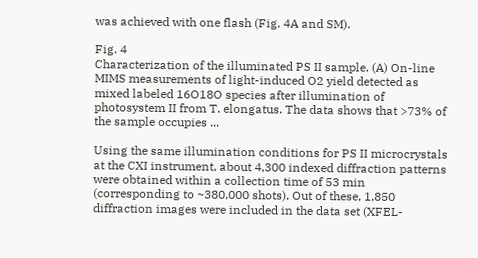was achieved with one flash (Fig. 4A and SM).

Fig. 4
Characterization of the illuminated PS II sample. (A) On-line MIMS measurements of light-induced O2 yield detected as mixed labeled 16O18O species after illumination of photosystem II from T. elongatus. The data shows that >73% of the sample occupies ...

Using the same illumination conditions for PS II microcrystals at the CXI instrument, about 4,300 indexed diffraction patterns were obtained within a collection time of 53 min (corresponding to ~380,000 shots). Out of these, 1,850 diffraction images were included in the data set (XFEL-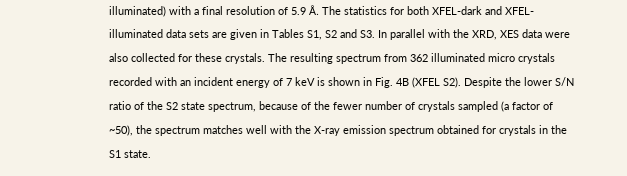illuminated) with a final resolution of 5.9 Å. The statistics for both XFEL-dark and XFEL-illuminated data sets are given in Tables S1, S2 and S3. In parallel with the XRD, XES data were also collected for these crystals. The resulting spectrum from 362 illuminated micro crystals recorded with an incident energy of 7 keV is shown in Fig. 4B (XFEL S2). Despite the lower S/N ratio of the S2 state spectrum, because of the fewer number of crystals sampled (a factor of ~50), the spectrum matches well with the X-ray emission spectrum obtained for crystals in the S1 state.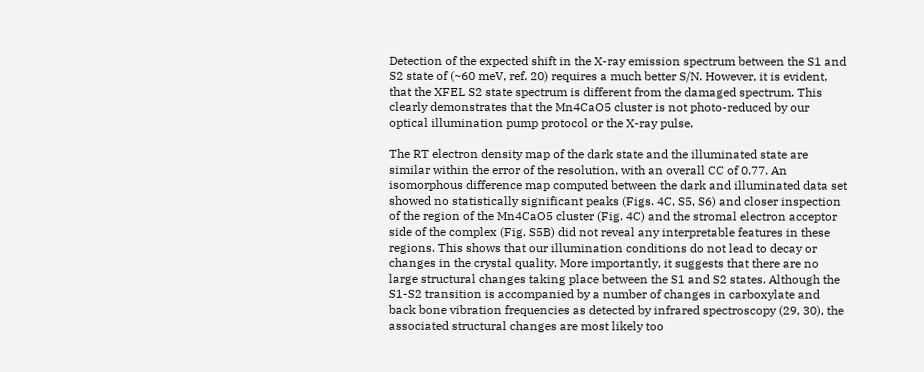Detection of the expected shift in the X-ray emission spectrum between the S1 and S2 state of (~60 meV, ref. 20) requires a much better S/N. However, it is evident, that the XFEL S2 state spectrum is different from the damaged spectrum. This clearly demonstrates that the Mn4CaO5 cluster is not photo-reduced by our optical illumination pump protocol or the X-ray pulse.

The RT electron density map of the dark state and the illuminated state are similar within the error of the resolution, with an overall CC of 0.77. An isomorphous difference map computed between the dark and illuminated data set showed no statistically significant peaks (Figs. 4C, S5, S6) and closer inspection of the region of the Mn4CaO5 cluster (Fig. 4C) and the stromal electron acceptor side of the complex (Fig. S5B) did not reveal any interpretable features in these regions. This shows that our illumination conditions do not lead to decay or changes in the crystal quality. More importantly, it suggests that there are no large structural changes taking place between the S1 and S2 states. Although the S1-S2 transition is accompanied by a number of changes in carboxylate and back bone vibration frequencies as detected by infrared spectroscopy (29, 30), the associated structural changes are most likely too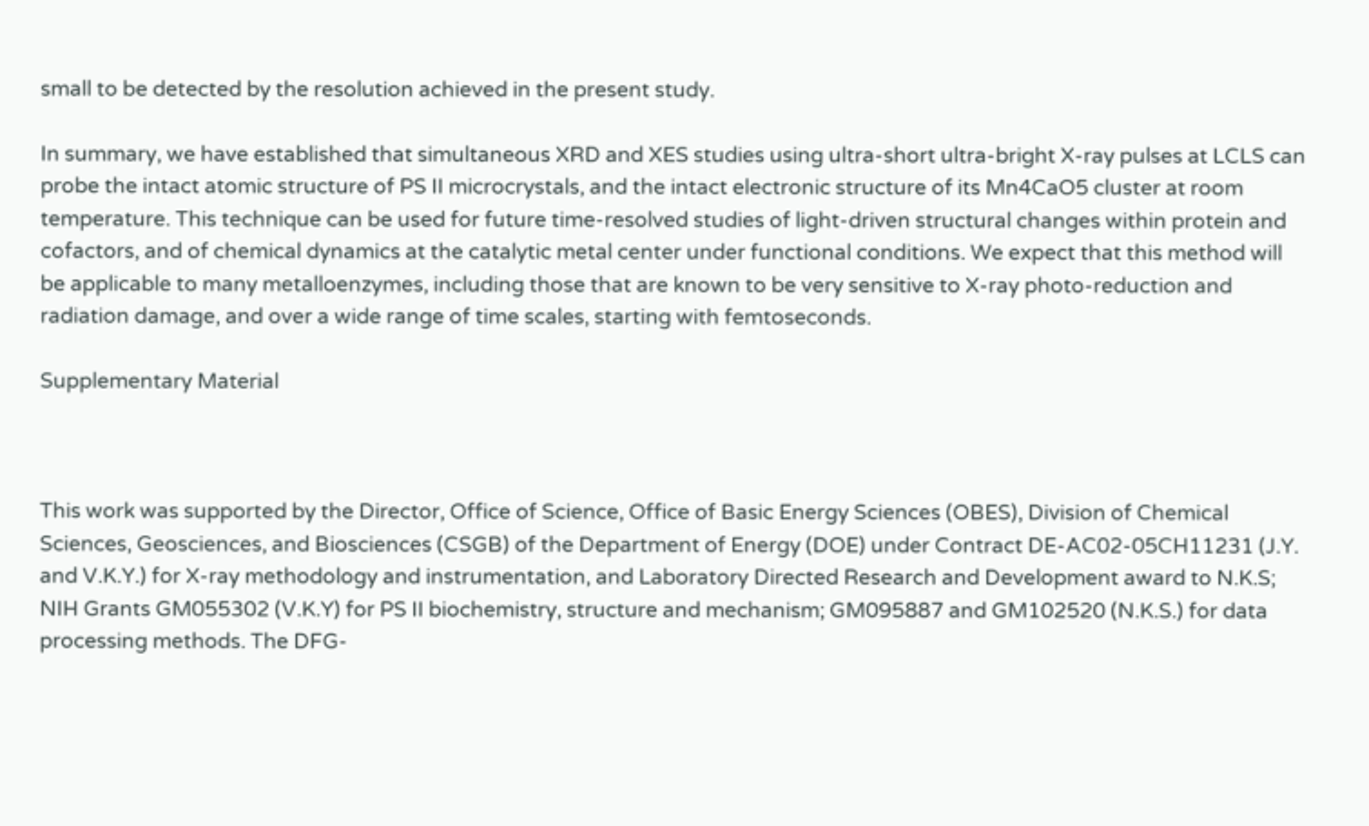small to be detected by the resolution achieved in the present study.

In summary, we have established that simultaneous XRD and XES studies using ultra-short ultra-bright X-ray pulses at LCLS can probe the intact atomic structure of PS II microcrystals, and the intact electronic structure of its Mn4CaO5 cluster at room temperature. This technique can be used for future time-resolved studies of light-driven structural changes within protein and cofactors, and of chemical dynamics at the catalytic metal center under functional conditions. We expect that this method will be applicable to many metalloenzymes, including those that are known to be very sensitive to X-ray photo-reduction and radiation damage, and over a wide range of time scales, starting with femtoseconds.

Supplementary Material



This work was supported by the Director, Office of Science, Office of Basic Energy Sciences (OBES), Division of Chemical Sciences, Geosciences, and Biosciences (CSGB) of the Department of Energy (DOE) under Contract DE-AC02-05CH11231 (J.Y. and V.K.Y.) for X-ray methodology and instrumentation, and Laboratory Directed Research and Development award to N.K.S; NIH Grants GM055302 (V.K.Y) for PS II biochemistry, structure and mechanism; GM095887 and GM102520 (N.K.S.) for data processing methods. The DFG-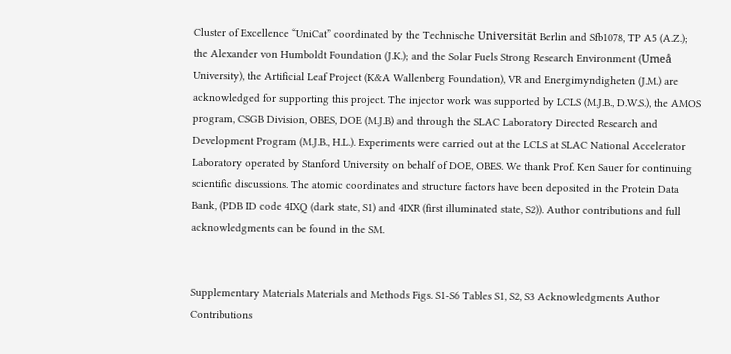Cluster of Excellence “UniCat” coordinated by the Technische Universität Berlin and Sfb1078, TP A5 (A.Z.); the Alexander von Humboldt Foundation (J.K.); and the Solar Fuels Strong Research Environment (Umeå University), the Artificial Leaf Project (K&A Wallenberg Foundation), VR and Energimyndigheten (J.M.) are acknowledged for supporting this project. The injector work was supported by LCLS (M.J.B., D.W.S.), the AMOS program, CSGB Division, OBES, DOE (M.J.B) and through the SLAC Laboratory Directed Research and Development Program (M.J.B., H.L.). Experiments were carried out at the LCLS at SLAC National Accelerator Laboratory operated by Stanford University on behalf of DOE, OBES. We thank Prof. Ken Sauer for continuing scientific discussions. The atomic coordinates and structure factors have been deposited in the Protein Data Bank, (PDB ID code 4IXQ (dark state, S1) and 4IXR (first illuminated state, S2)). Author contributions and full acknowledgments can be found in the SM.


Supplementary Materials Materials and Methods Figs. S1-S6 Tables S1, S2, S3 Acknowledgments Author Contributions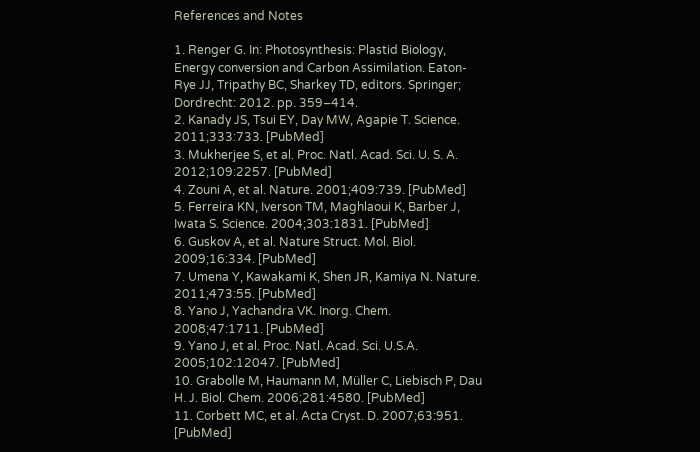References and Notes

1. Renger G. In: Photosynthesis: Plastid Biology, Energy conversion and Carbon Assimilation. Eaton-Rye JJ, Tripathy BC, Sharkey TD, editors. Springer; Dordrecht: 2012. pp. 359–414.
2. Kanady JS, Tsui EY, Day MW, Agapie T. Science. 2011;333:733. [PubMed]
3. Mukherjee S, et al. Proc. Natl. Acad. Sci. U. S. A. 2012;109:2257. [PubMed]
4. Zouni A, et al. Nature. 2001;409:739. [PubMed]
5. Ferreira KN, Iverson TM, Maghlaoui K, Barber J, Iwata S. Science. 2004;303:1831. [PubMed]
6. Guskov A, et al. Nature Struct. Mol. Biol. 2009;16:334. [PubMed]
7. Umena Y, Kawakami K, Shen JR, Kamiya N. Nature. 2011;473:55. [PubMed]
8. Yano J, Yachandra VK. Inorg. Chem. 2008;47:1711. [PubMed]
9. Yano J, et al. Proc. Natl. Acad. Sci. U.S.A. 2005;102:12047. [PubMed]
10. Grabolle M, Haumann M, Müller C, Liebisch P, Dau H. J. Biol. Chem. 2006;281:4580. [PubMed]
11. Corbett MC, et al. Acta Cryst. D. 2007;63:951. [PubMed]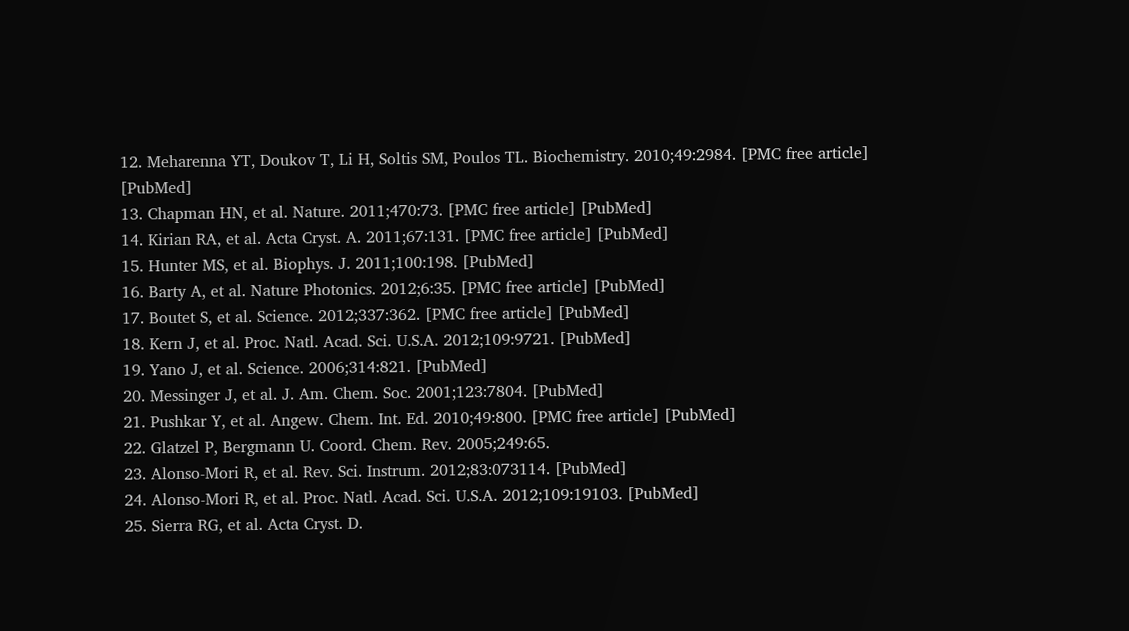12. Meharenna YT, Doukov T, Li H, Soltis SM, Poulos TL. Biochemistry. 2010;49:2984. [PMC free article] [PubMed]
13. Chapman HN, et al. Nature. 2011;470:73. [PMC free article] [PubMed]
14. Kirian RA, et al. Acta Cryst. A. 2011;67:131. [PMC free article] [PubMed]
15. Hunter MS, et al. Biophys. J. 2011;100:198. [PubMed]
16. Barty A, et al. Nature Photonics. 2012;6:35. [PMC free article] [PubMed]
17. Boutet S, et al. Science. 2012;337:362. [PMC free article] [PubMed]
18. Kern J, et al. Proc. Natl. Acad. Sci. U.S.A. 2012;109:9721. [PubMed]
19. Yano J, et al. Science. 2006;314:821. [PubMed]
20. Messinger J, et al. J. Am. Chem. Soc. 2001;123:7804. [PubMed]
21. Pushkar Y, et al. Angew. Chem. Int. Ed. 2010;49:800. [PMC free article] [PubMed]
22. Glatzel P, Bergmann U. Coord. Chem. Rev. 2005;249:65.
23. Alonso-Mori R, et al. Rev. Sci. Instrum. 2012;83:073114. [PubMed]
24. Alonso-Mori R, et al. Proc. Natl. Acad. Sci. U.S.A. 2012;109:19103. [PubMed]
25. Sierra RG, et al. Acta Cryst. D.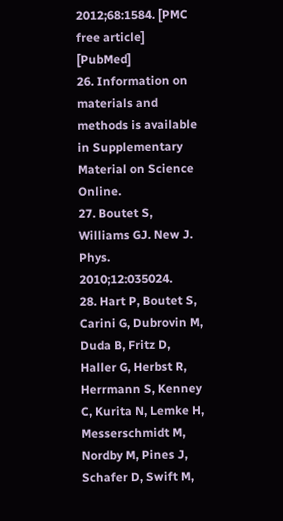2012;68:1584. [PMC free article] [PubMed]
26. Information on materials and methods is available in Supplementary Material on Science Online.
27. Boutet S, Williams GJ. New J. Phys. 2010;12:035024.
28. Hart P, Boutet S, Carini G, Dubrovin M, Duda B, Fritz D, Haller G, Herbst R, Herrmann S, Kenney C, Kurita N, Lemke H, Messerschmidt M, Nordby M, Pines J, Schafer D, Swift M,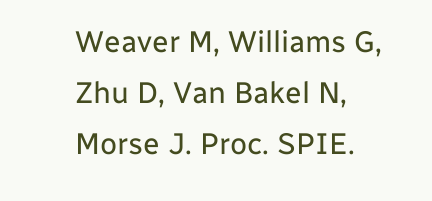Weaver M, Williams G, Zhu D, Van Bakel N, Morse J. Proc. SPIE.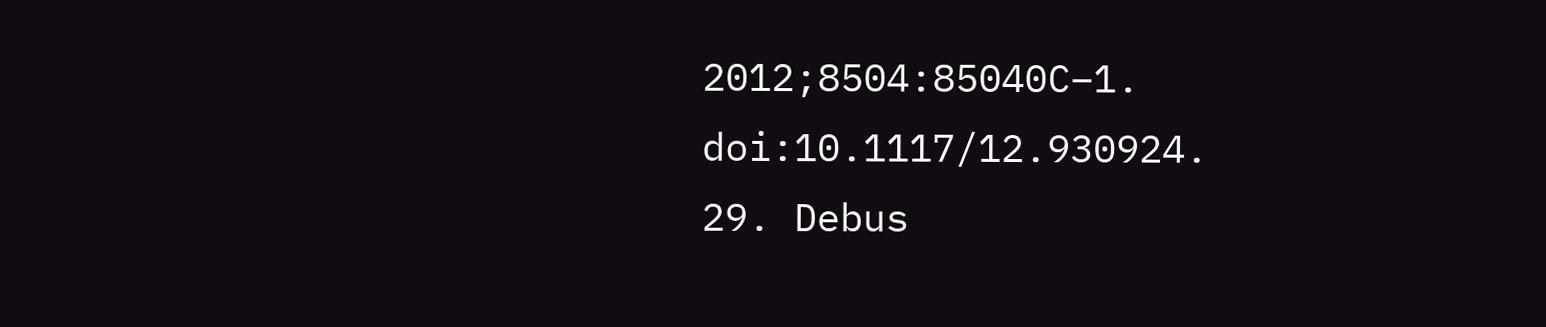2012;8504:85040C–1. doi:10.1117/12.930924.
29. Debus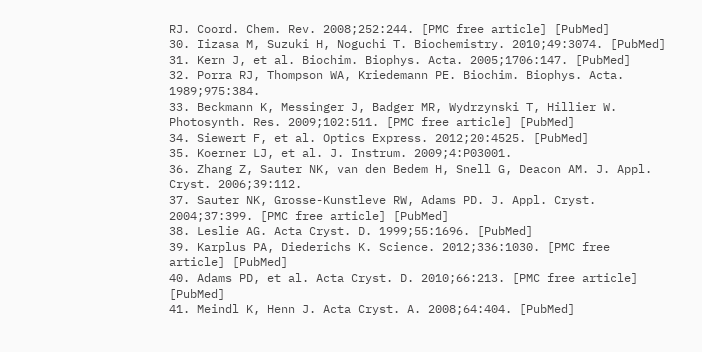RJ. Coord. Chem. Rev. 2008;252:244. [PMC free article] [PubMed]
30. Iizasa M, Suzuki H, Noguchi T. Biochemistry. 2010;49:3074. [PubMed]
31. Kern J, et al. Biochim. Biophys. Acta. 2005;1706:147. [PubMed]
32. Porra RJ, Thompson WA, Kriedemann PE. Biochim. Biophys. Acta. 1989;975:384.
33. Beckmann K, Messinger J, Badger MR, Wydrzynski T, Hillier W. Photosynth. Res. 2009;102:511. [PMC free article] [PubMed]
34. Siewert F, et al. Optics Express. 2012;20:4525. [PubMed]
35. Koerner LJ, et al. J. Instrum. 2009;4:P03001.
36. Zhang Z, Sauter NK, van den Bedem H, Snell G, Deacon AM. J. Appl. Cryst. 2006;39:112.
37. Sauter NK, Grosse-Kunstleve RW, Adams PD. J. Appl. Cryst. 2004;37:399. [PMC free article] [PubMed]
38. Leslie AG. Acta Cryst. D. 1999;55:1696. [PubMed]
39. Karplus PA, Diederichs K. Science. 2012;336:1030. [PMC free article] [PubMed]
40. Adams PD, et al. Acta Cryst. D. 2010;66:213. [PMC free article] [PubMed]
41. Meindl K, Henn J. Acta Cryst. A. 2008;64:404. [PubMed]